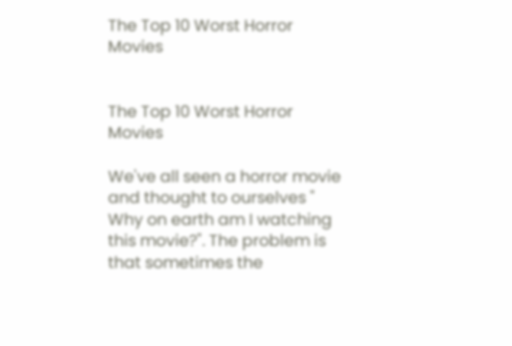The Top 10 Worst Horror Movies


The Top 10 Worst Horror Movies

We've all seen a horror movie and thought to ourselves " Why on earth am I watching this movie?". The problem is that sometimes the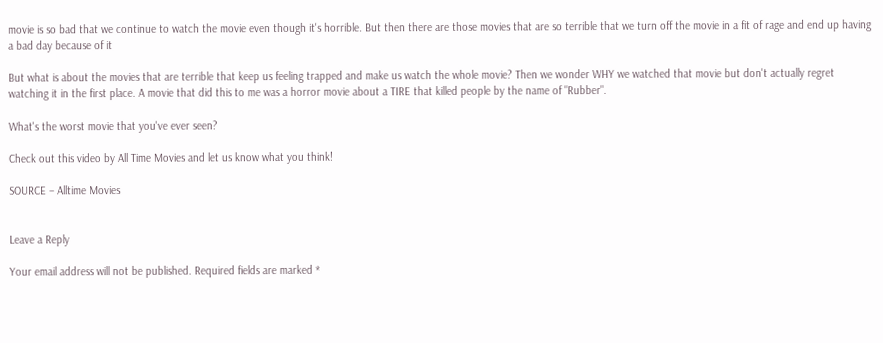movie is so bad that we continue to watch the movie even though it's horrible. But then there are those movies that are so terrible that we turn off the movie in a fit of rage and end up having a bad day because of it

But what is about the movies that are terrible that keep us feeling trapped and make us watch the whole movie? Then we wonder WHY we watched that movie but don't actually regret watching it in the first place. A movie that did this to me was a horror movie about a TIRE that killed people by the name of "Rubber".

What's the worst movie that you've ever seen?

Check out this video by All Time Movies and let us know what you think!

SOURCE – Alltime Movies


Leave a Reply

Your email address will not be published. Required fields are marked *